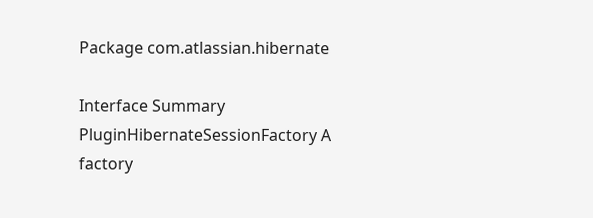Package com.atlassian.hibernate

Interface Summary
PluginHibernateSessionFactory A factory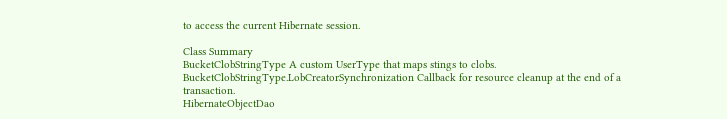to access the current Hibernate session.

Class Summary
BucketClobStringType A custom UserType that maps stings to clobs.
BucketClobStringType.LobCreatorSynchronization Callback for resource cleanup at the end of a transaction.
HibernateObjectDao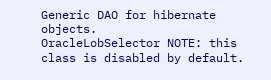Generic DAO for hibernate objects.
OracleLobSelector NOTE: this class is disabled by default.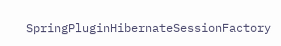SpringPluginHibernateSessionFactory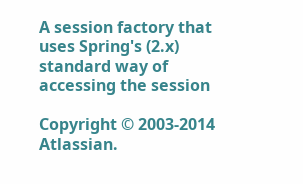A session factory that uses Spring's (2.x) standard way of accessing the session

Copyright © 2003-2014 Atlassian.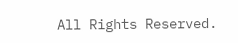All Rights Reserved.